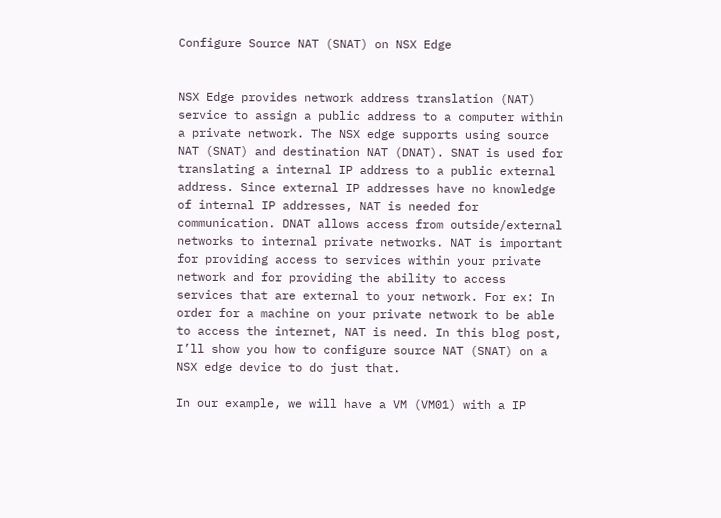Configure Source NAT (SNAT) on NSX Edge


NSX Edge provides network address translation (NAT) service to assign a public address to a computer within a private network. The NSX edge supports using source NAT (SNAT) and destination NAT (DNAT). SNAT is used for translating a internal IP address to a public external address. Since external IP addresses have no knowledge of internal IP addresses, NAT is needed for communication. DNAT allows access from outside/external networks to internal private networks. NAT is important for providing access to services within your private network and for providing the ability to access services that are external to your network. For ex: In order for a machine on your private network to be able to access the internet, NAT is need. In this blog post, I’ll show you how to configure source NAT (SNAT) on a NSX edge device to do just that.

In our example, we will have a VM (VM01) with a IP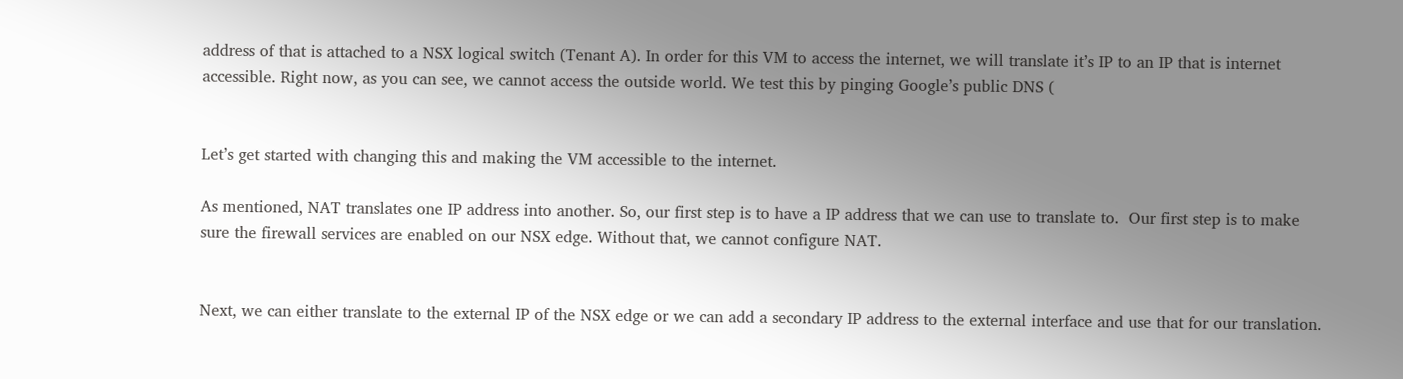address of that is attached to a NSX logical switch (Tenant A). In order for this VM to access the internet, we will translate it’s IP to an IP that is internet accessible. Right now, as you can see, we cannot access the outside world. We test this by pinging Google’s public DNS (


Let’s get started with changing this and making the VM accessible to the internet.

As mentioned, NAT translates one IP address into another. So, our first step is to have a IP address that we can use to translate to.  Our first step is to make sure the firewall services are enabled on our NSX edge. Without that, we cannot configure NAT.


Next, we can either translate to the external IP of the NSX edge or we can add a secondary IP address to the external interface and use that for our translation.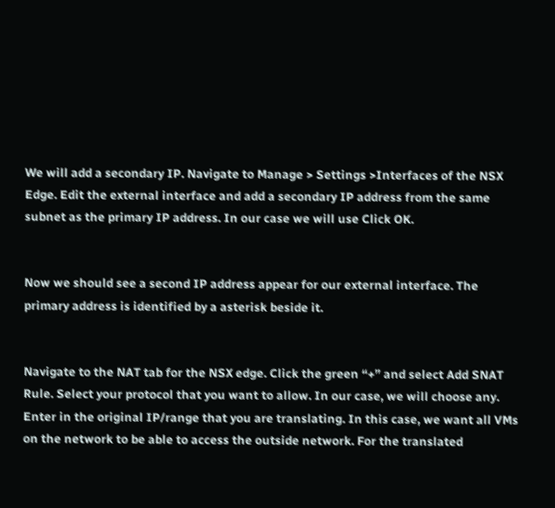We will add a secondary IP. Navigate to Manage > Settings >Interfaces of the NSX Edge. Edit the external interface and add a secondary IP address from the same subnet as the primary IP address. In our case we will use Click OK.


Now we should see a second IP address appear for our external interface. The primary address is identified by a asterisk beside it.


Navigate to the NAT tab for the NSX edge. Click the green “+” and select Add SNAT Rule. Select your protocol that you want to allow. In our case, we will choose any. Enter in the original IP/range that you are translating. In this case, we want all VMs on the network to be able to access the outside network. For the translated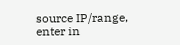source IP/range, enter in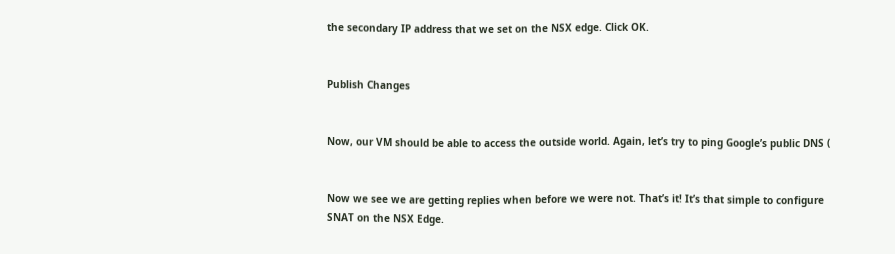the secondary IP address that we set on the NSX edge. Click OK.


Publish Changes


Now, our VM should be able to access the outside world. Again, let’s try to ping Google’s public DNS (


Now we see we are getting replies when before we were not. That’s it! It’s that simple to configure SNAT on the NSX Edge.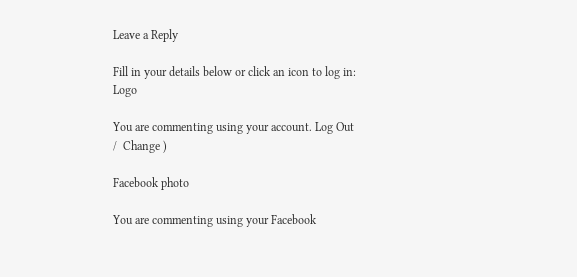Leave a Reply

Fill in your details below or click an icon to log in: Logo

You are commenting using your account. Log Out /  Change )

Facebook photo

You are commenting using your Facebook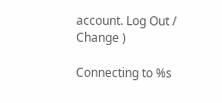account. Log Out /  Change )

Connecting to %s